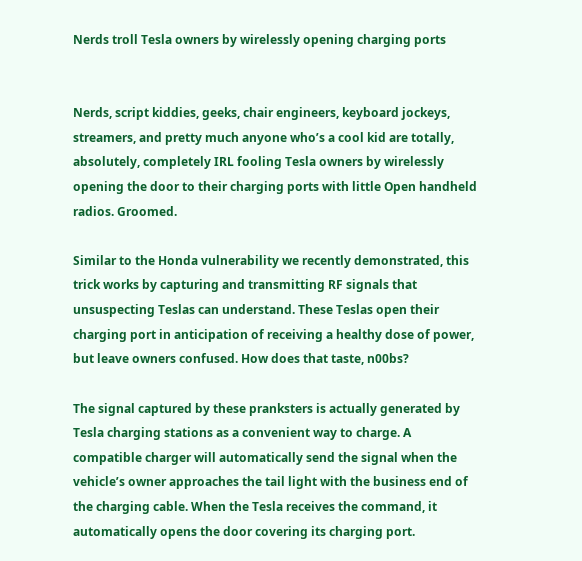Nerds troll Tesla owners by wirelessly opening charging ports


Nerds, script kiddies, geeks, chair engineers, keyboard jockeys, streamers, and pretty much anyone who’s a cool kid are totally, absolutely, completely IRL fooling Tesla owners by wirelessly opening the door to their charging ports with little Open handheld radios. Groomed.

Similar to the Honda vulnerability we recently demonstrated, this trick works by capturing and transmitting RF signals that unsuspecting Teslas can understand. These Teslas open their charging port in anticipation of receiving a healthy dose of power, but leave owners confused. How does that taste, n00bs?

The signal captured by these pranksters is actually generated by Tesla charging stations as a convenient way to charge. A compatible charger will automatically send the signal when the vehicle’s owner approaches the tail light with the business end of the charging cable. When the Tesla receives the command, it automatically opens the door covering its charging port.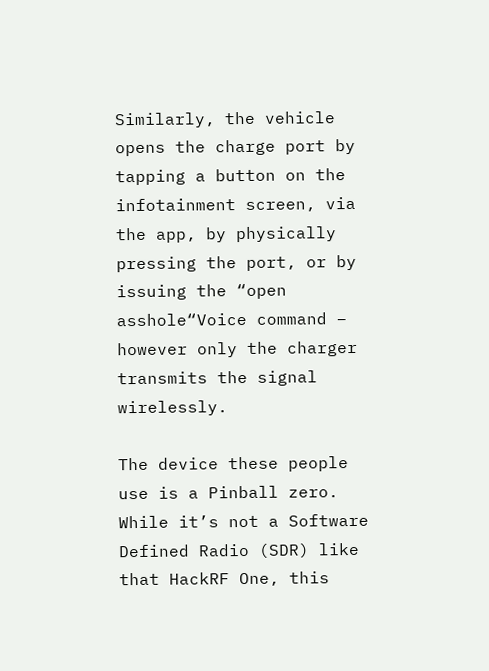Similarly, the vehicle opens the charge port by tapping a button on the infotainment screen, via the app, by physically pressing the port, or by issuing the “open asshole“Voice command – however only the charger transmits the signal wirelessly.

The device these people use is a Pinball zero. While it’s not a Software Defined Radio (SDR) like that HackRF One, this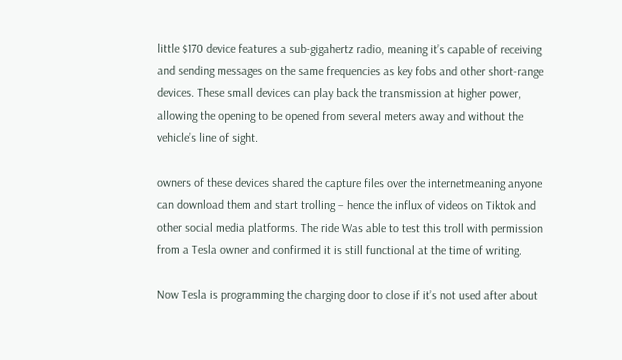little $170 device features a sub-gigahertz radio, meaning it’s capable of receiving and sending messages on the same frequencies as key fobs and other short-range devices. These small devices can play back the transmission at higher power, allowing the opening to be opened from several meters away and without the vehicle’s line of sight.

owners of these devices shared the capture files over the internetmeaning anyone can download them and start trolling – hence the influx of videos on Tiktok and other social media platforms. The ride Was able to test this troll with permission from a Tesla owner and confirmed it is still functional at the time of writing.

Now Tesla is programming the charging door to close if it’s not used after about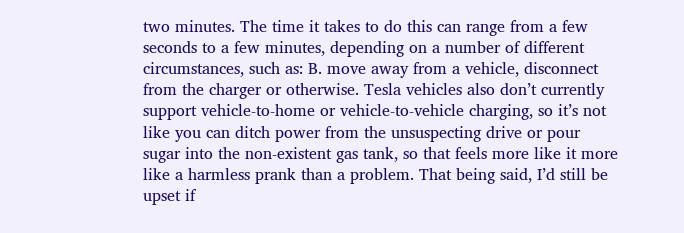two minutes. The time it takes to do this can range from a few seconds to a few minutes, depending on a number of different circumstances, such as: B. move away from a vehicle, disconnect from the charger or otherwise. Tesla vehicles also don’t currently support vehicle-to-home or vehicle-to-vehicle charging, so it’s not like you can ditch power from the unsuspecting drive or pour sugar into the non-existent gas tank, so that feels more like it more like a harmless prank than a problem. That being said, I’d still be upset if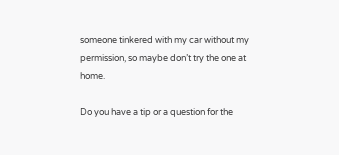someone tinkered with my car without my permission, so maybe don’t try the one at home.

Do you have a tip or a question for the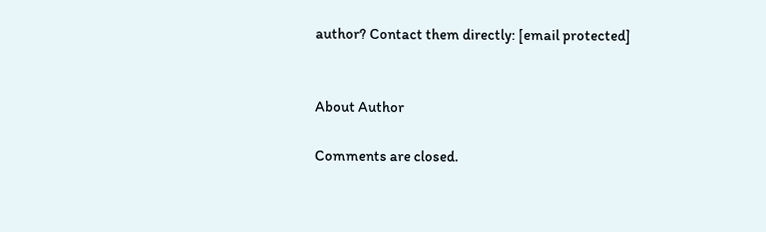author? Contact them directly: [email protected]


About Author

Comments are closed.